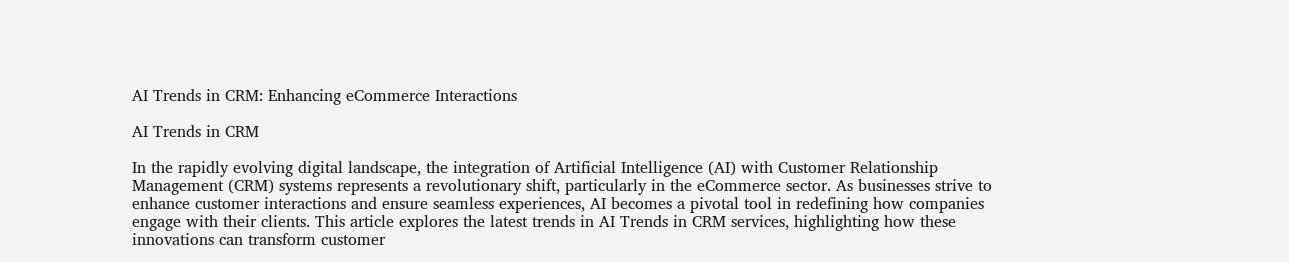AI Trends in CRM: Enhancing eCommerce Interactions

AI Trends in CRM

In the rapidly evolving digital landscape, the integration of Artificial Intelligence (AI) with Customer Relationship Management (CRM) systems represents a revolutionary shift, particularly in the eCommerce sector. As businesses strive to enhance customer interactions and ensure seamless experiences, AI becomes a pivotal tool in redefining how companies engage with their clients. This article explores the latest trends in AI Trends in CRM services, highlighting how these innovations can transform customer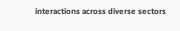interactions across diverse sectors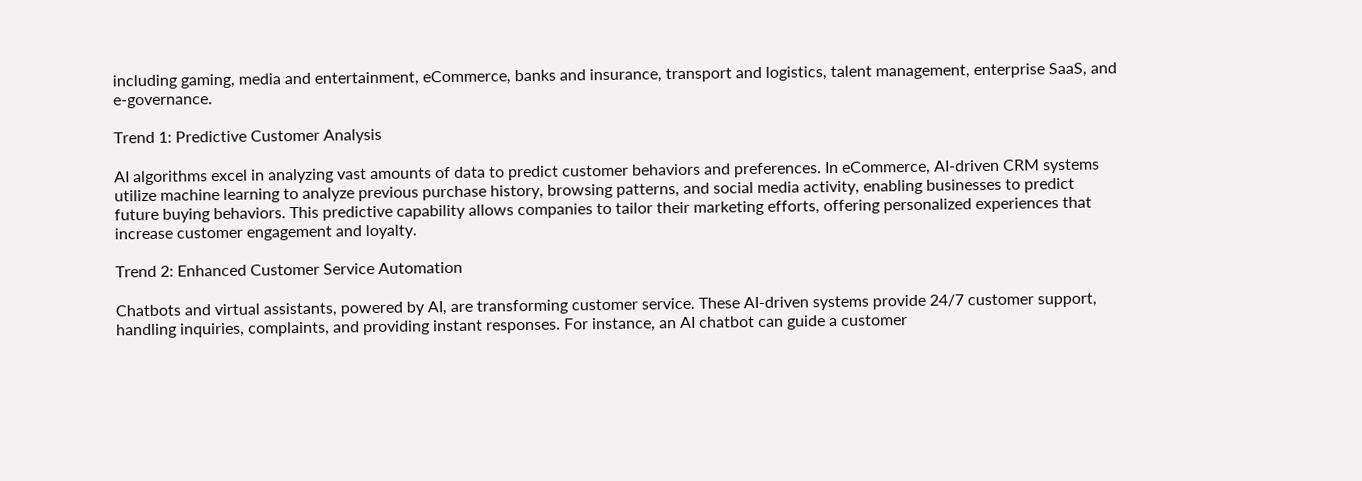including gaming, media and entertainment, eCommerce, banks and insurance, transport and logistics, talent management, enterprise SaaS, and e-governance.

Trend 1: Predictive Customer Analysis

AI algorithms excel in analyzing vast amounts of data to predict customer behaviors and preferences. In eCommerce, AI-driven CRM systems utilize machine learning to analyze previous purchase history, browsing patterns, and social media activity, enabling businesses to predict future buying behaviors. This predictive capability allows companies to tailor their marketing efforts, offering personalized experiences that increase customer engagement and loyalty.

Trend 2: Enhanced Customer Service Automation

Chatbots and virtual assistants, powered by AI, are transforming customer service. These AI-driven systems provide 24/7 customer support, handling inquiries, complaints, and providing instant responses. For instance, an AI chatbot can guide a customer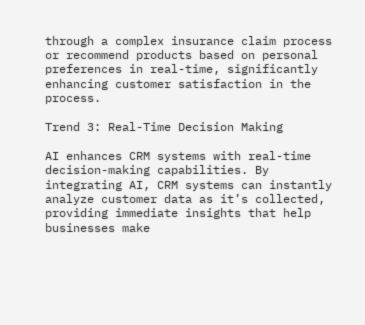through a complex insurance claim process or recommend products based on personal preferences in real-time, significantly enhancing customer satisfaction in the process.

Trend 3: Real-Time Decision Making

AI enhances CRM systems with real-time decision-making capabilities. By integrating AI, CRM systems can instantly analyze customer data as it’s collected, providing immediate insights that help businesses make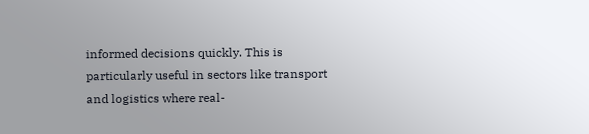informed decisions quickly. This is particularly useful in sectors like transport and logistics where real-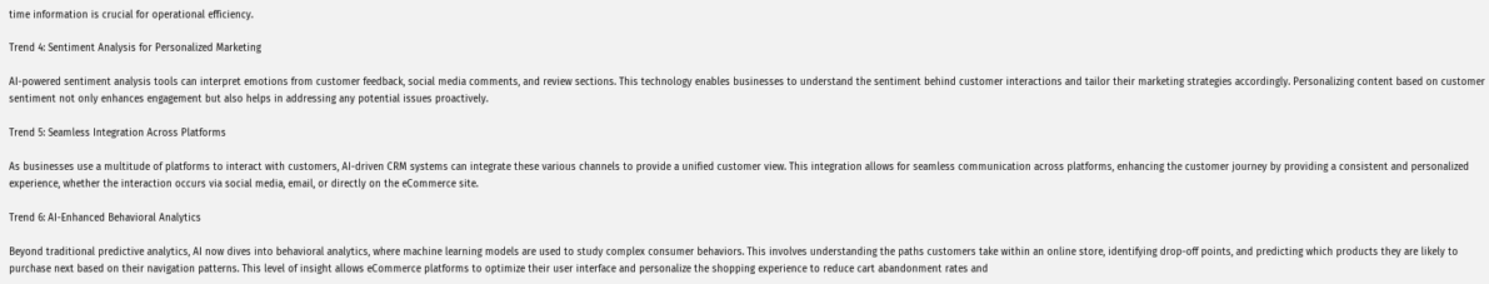time information is crucial for operational efficiency.

Trend 4: Sentiment Analysis for Personalized Marketing

AI-powered sentiment analysis tools can interpret emotions from customer feedback, social media comments, and review sections. This technology enables businesses to understand the sentiment behind customer interactions and tailor their marketing strategies accordingly. Personalizing content based on customer sentiment not only enhances engagement but also helps in addressing any potential issues proactively.

Trend 5: Seamless Integration Across Platforms

As businesses use a multitude of platforms to interact with customers, AI-driven CRM systems can integrate these various channels to provide a unified customer view. This integration allows for seamless communication across platforms, enhancing the customer journey by providing a consistent and personalized experience, whether the interaction occurs via social media, email, or directly on the eCommerce site.

Trend 6: AI-Enhanced Behavioral Analytics

Beyond traditional predictive analytics, AI now dives into behavioral analytics, where machine learning models are used to study complex consumer behaviors. This involves understanding the paths customers take within an online store, identifying drop-off points, and predicting which products they are likely to purchase next based on their navigation patterns. This level of insight allows eCommerce platforms to optimize their user interface and personalize the shopping experience to reduce cart abandonment rates and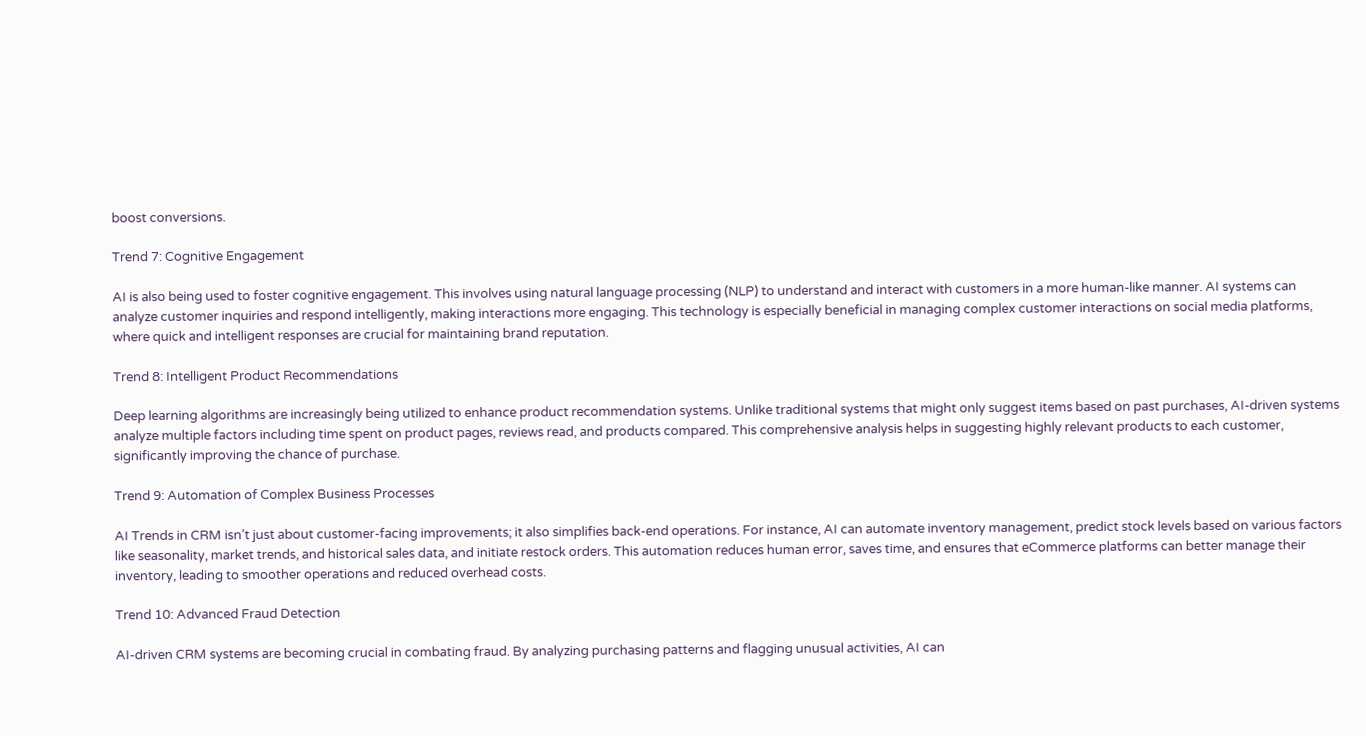boost conversions.

Trend 7: Cognitive Engagement

AI is also being used to foster cognitive engagement. This involves using natural language processing (NLP) to understand and interact with customers in a more human-like manner. AI systems can analyze customer inquiries and respond intelligently, making interactions more engaging. This technology is especially beneficial in managing complex customer interactions on social media platforms, where quick and intelligent responses are crucial for maintaining brand reputation.

Trend 8: Intelligent Product Recommendations

Deep learning algorithms are increasingly being utilized to enhance product recommendation systems. Unlike traditional systems that might only suggest items based on past purchases, AI-driven systems analyze multiple factors including time spent on product pages, reviews read, and products compared. This comprehensive analysis helps in suggesting highly relevant products to each customer, significantly improving the chance of purchase.

Trend 9: Automation of Complex Business Processes

AI Trends in CRM isn’t just about customer-facing improvements; it also simplifies back-end operations. For instance, AI can automate inventory management, predict stock levels based on various factors like seasonality, market trends, and historical sales data, and initiate restock orders. This automation reduces human error, saves time, and ensures that eCommerce platforms can better manage their inventory, leading to smoother operations and reduced overhead costs.

Trend 10: Advanced Fraud Detection

AI-driven CRM systems are becoming crucial in combating fraud. By analyzing purchasing patterns and flagging unusual activities, AI can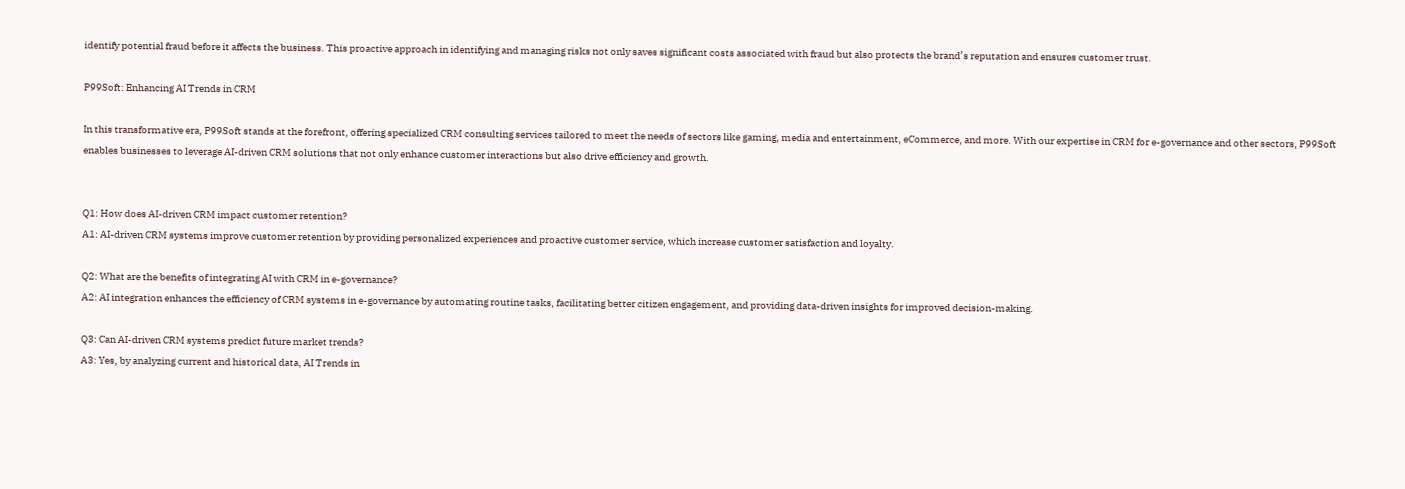identify potential fraud before it affects the business. This proactive approach in identifying and managing risks not only saves significant costs associated with fraud but also protects the brand’s reputation and ensures customer trust.

P99Soft: Enhancing AI Trends in CRM

In this transformative era, P99Soft stands at the forefront, offering specialized CRM consulting services tailored to meet the needs of sectors like gaming, media and entertainment, eCommerce, and more. With our expertise in CRM for e-governance and other sectors, P99Soft enables businesses to leverage AI-driven CRM solutions that not only enhance customer interactions but also drive efficiency and growth.


Q1: How does AI-driven CRM impact customer retention?
A1: AI-driven CRM systems improve customer retention by providing personalized experiences and proactive customer service, which increase customer satisfaction and loyalty.

Q2: What are the benefits of integrating AI with CRM in e-governance?
A2: AI integration enhances the efficiency of CRM systems in e-governance by automating routine tasks, facilitating better citizen engagement, and providing data-driven insights for improved decision-making.

Q3: Can AI-driven CRM systems predict future market trends?
A3: Yes, by analyzing current and historical data, AI Trends in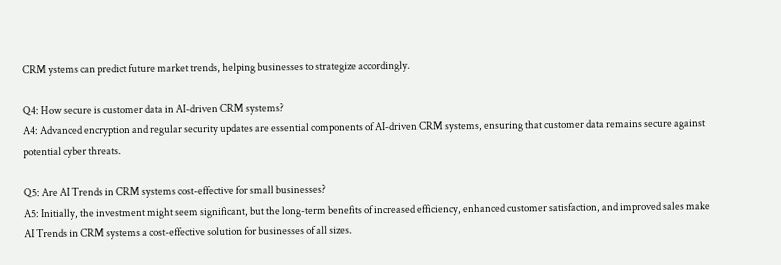CRM ystems can predict future market trends, helping businesses to strategize accordingly.

Q4: How secure is customer data in AI-driven CRM systems?
A4: Advanced encryption and regular security updates are essential components of AI-driven CRM systems, ensuring that customer data remains secure against potential cyber threats.

Q5: Are AI Trends in CRM systems cost-effective for small businesses?
A5: Initially, the investment might seem significant, but the long-term benefits of increased efficiency, enhanced customer satisfaction, and improved sales make AI Trends in CRM systems a cost-effective solution for businesses of all sizes.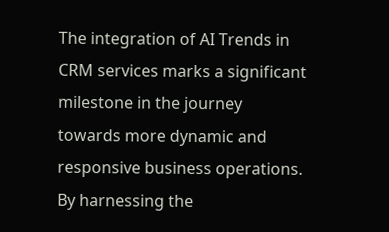The integration of AI Trends in CRM services marks a significant milestone in the journey towards more dynamic and responsive business operations. By harnessing the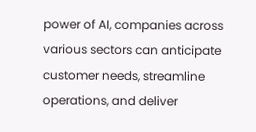power of AI, companies across various sectors can anticipate customer needs, streamline operations, and deliver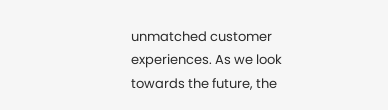unmatched customer experiences. As we look towards the future, the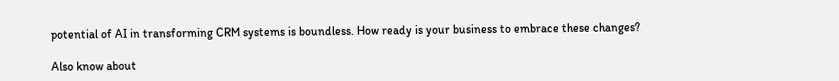potential of AI in transforming CRM systems is boundless. How ready is your business to embrace these changes?

Also know about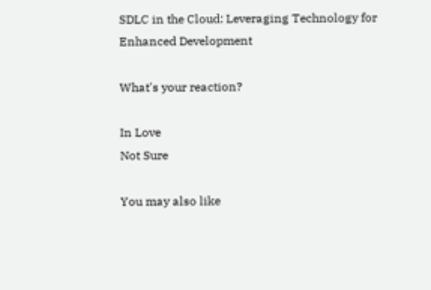SDLC in the Cloud: Leveraging Technology for Enhanced Development

What's your reaction?

In Love
Not Sure

You may also like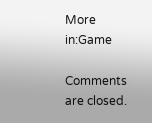More in:Game

Comments are closed.